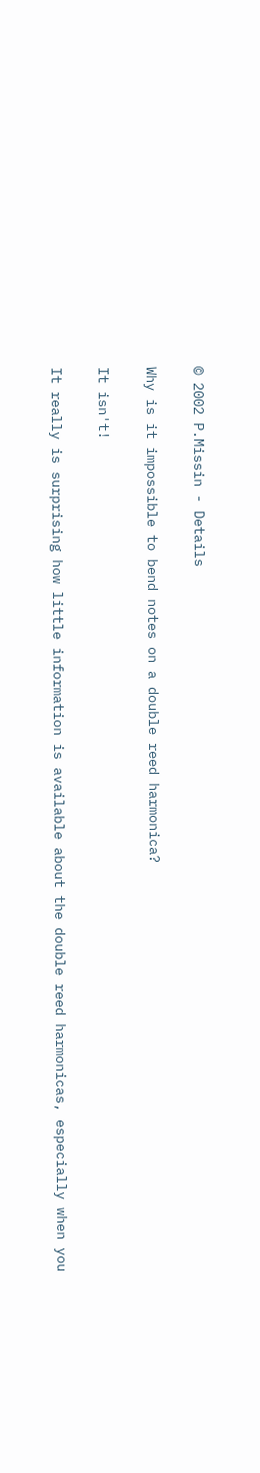© 2002 P.Missin - Details

Why is it impossible to bend notes on a double reed harmonica?

It isn't!

It really is surprising how little information is available about the double reed harmonicas, especially when you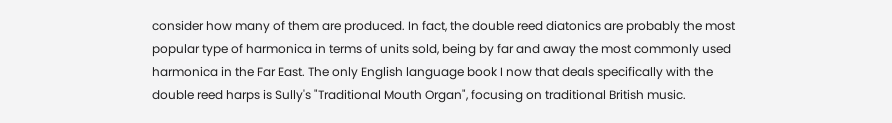consider how many of them are produced. In fact, the double reed diatonics are probably the most popular type of harmonica in terms of units sold, being by far and away the most commonly used harmonica in the Far East. The only English language book I now that deals specifically with the double reed harps is Sully's "Traditional Mouth Organ", focusing on traditional British music.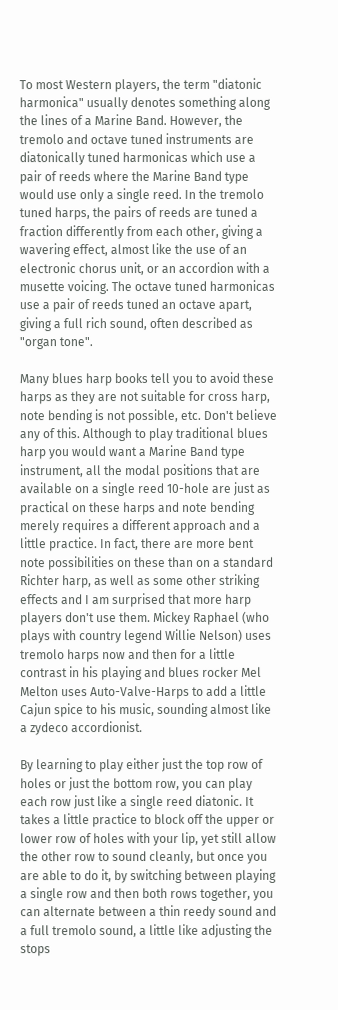To most Western players, the term "diatonic harmonica" usually denotes something along the lines of a Marine Band. However, the tremolo and octave tuned instruments are diatonically tuned harmonicas which use a pair of reeds where the Marine Band type would use only a single reed. In the tremolo tuned harps, the pairs of reeds are tuned a fraction differently from each other, giving a wavering effect, almost like the use of an electronic chorus unit, or an accordion with a musette voicing. The octave tuned harmonicas use a pair of reeds tuned an octave apart, giving a full rich sound, often described as "organ tone".

Many blues harp books tell you to avoid these harps as they are not suitable for cross harp, note bending is not possible, etc. Don't believe any of this. Although to play traditional blues harp you would want a Marine Band type instrument, all the modal positions that are available on a single reed 10-hole are just as practical on these harps and note bending merely requires a different approach and a little practice. In fact, there are more bent note possibilities on these than on a standard Richter harp, as well as some other striking effects and I am surprised that more harp players don't use them. Mickey Raphael (who plays with country legend Willie Nelson) uses tremolo harps now and then for a little contrast in his playing and blues rocker Mel Melton uses Auto-Valve-Harps to add a little Cajun spice to his music, sounding almost like a zydeco accordionist.

By learning to play either just the top row of holes or just the bottom row, you can play each row just like a single reed diatonic. It takes a little practice to block off the upper or lower row of holes with your lip, yet still allow the other row to sound cleanly, but once you are able to do it, by switching between playing a single row and then both rows together, you can alternate between a thin reedy sound and a full tremolo sound, a little like adjusting the stops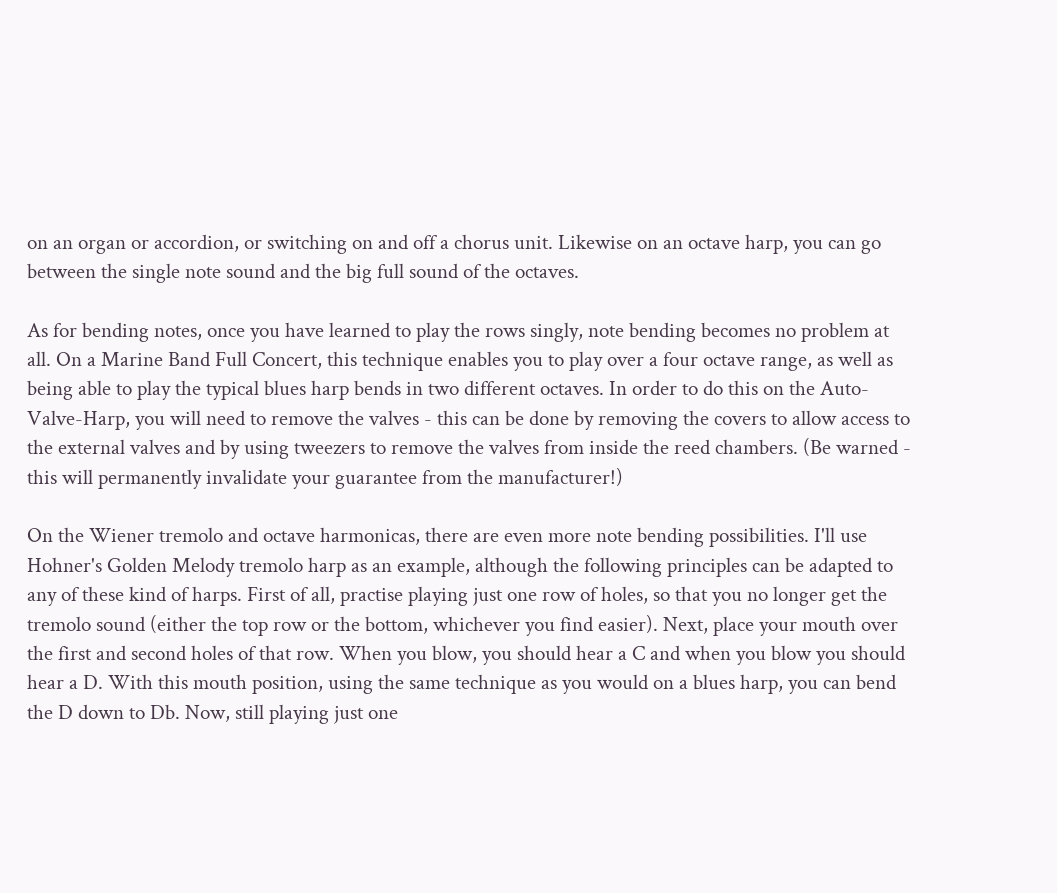on an organ or accordion, or switching on and off a chorus unit. Likewise on an octave harp, you can go between the single note sound and the big full sound of the octaves.

As for bending notes, once you have learned to play the rows singly, note bending becomes no problem at all. On a Marine Band Full Concert, this technique enables you to play over a four octave range, as well as being able to play the typical blues harp bends in two different octaves. In order to do this on the Auto-Valve-Harp, you will need to remove the valves - this can be done by removing the covers to allow access to the external valves and by using tweezers to remove the valves from inside the reed chambers. (Be warned - this will permanently invalidate your guarantee from the manufacturer!)

On the Wiener tremolo and octave harmonicas, there are even more note bending possibilities. I'll use Hohner's Golden Melody tremolo harp as an example, although the following principles can be adapted to any of these kind of harps. First of all, practise playing just one row of holes, so that you no longer get the tremolo sound (either the top row or the bottom, whichever you find easier). Next, place your mouth over the first and second holes of that row. When you blow, you should hear a C and when you blow you should hear a D. With this mouth position, using the same technique as you would on a blues harp, you can bend the D down to Db. Now, still playing just one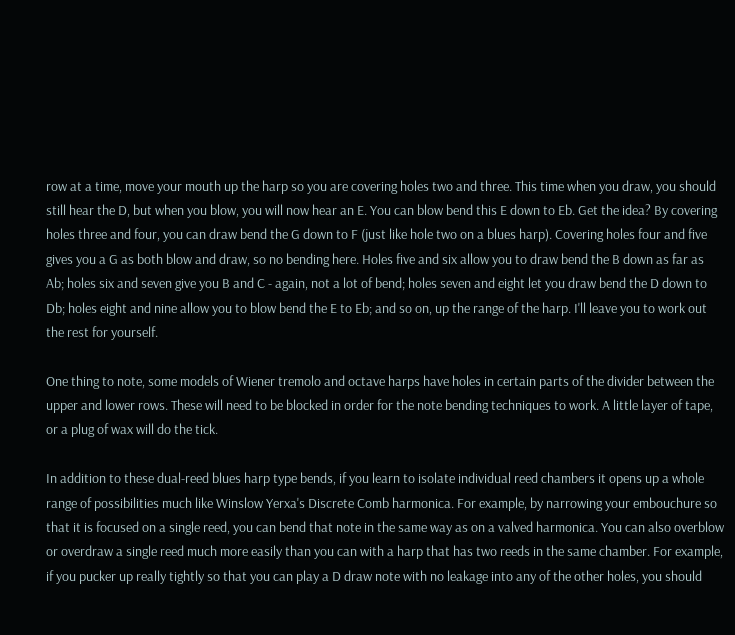row at a time, move your mouth up the harp so you are covering holes two and three. This time when you draw, you should still hear the D, but when you blow, you will now hear an E. You can blow bend this E down to Eb. Get the idea? By covering holes three and four, you can draw bend the G down to F (just like hole two on a blues harp). Covering holes four and five gives you a G as both blow and draw, so no bending here. Holes five and six allow you to draw bend the B down as far as Ab; holes six and seven give you B and C - again, not a lot of bend; holes seven and eight let you draw bend the D down to Db; holes eight and nine allow you to blow bend the E to Eb; and so on, up the range of the harp. I'll leave you to work out the rest for yourself.

One thing to note, some models of Wiener tremolo and octave harps have holes in certain parts of the divider between the upper and lower rows. These will need to be blocked in order for the note bending techniques to work. A little layer of tape, or a plug of wax will do the tick.

In addition to these dual-reed blues harp type bends, if you learn to isolate individual reed chambers it opens up a whole range of possibilities much like Winslow Yerxa's Discrete Comb harmonica. For example, by narrowing your embouchure so that it is focused on a single reed, you can bend that note in the same way as on a valved harmonica. You can also overblow or overdraw a single reed much more easily than you can with a harp that has two reeds in the same chamber. For example, if you pucker up really tightly so that you can play a D draw note with no leakage into any of the other holes, you should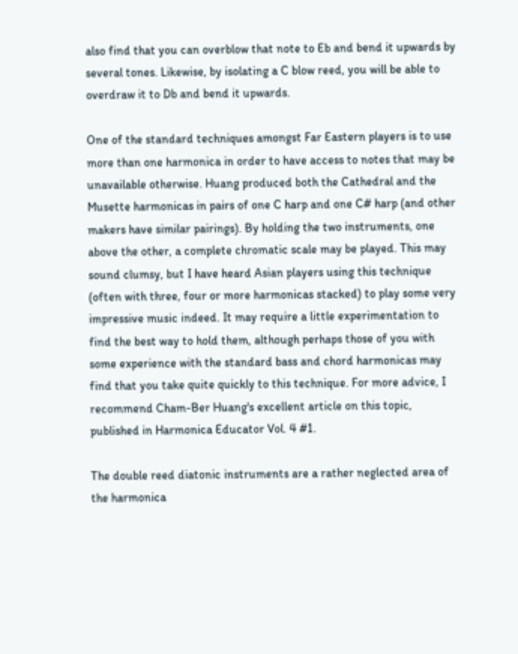also find that you can overblow that note to Eb and bend it upwards by several tones. Likewise, by isolating a C blow reed, you will be able to overdraw it to Db and bend it upwards.

One of the standard techniques amongst Far Eastern players is to use more than one harmonica in order to have access to notes that may be unavailable otherwise. Huang produced both the Cathedral and the Musette harmonicas in pairs of one C harp and one C# harp (and other makers have similar pairings). By holding the two instruments, one above the other, a complete chromatic scale may be played. This may sound clumsy, but I have heard Asian players using this technique (often with three, four or more harmonicas stacked) to play some very impressive music indeed. It may require a little experimentation to find the best way to hold them, although perhaps those of you with some experience with the standard bass and chord harmonicas may find that you take quite quickly to this technique. For more advice, I recommend Cham-Ber Huang's excellent article on this topic, published in Harmonica Educator Vol. 4 #1.

The double reed diatonic instruments are a rather neglected area of the harmonica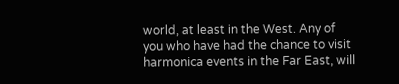world, at least in the West. Any of you who have had the chance to visit harmonica events in the Far East, will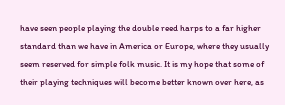have seen people playing the double reed harps to a far higher standard than we have in America or Europe, where they usually seem reserved for simple folk music. It is my hope that some of their playing techniques will become better known over here, as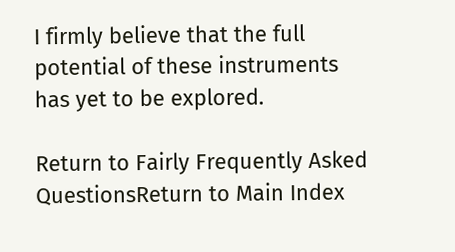I firmly believe that the full potential of these instruments has yet to be explored.

Return to Fairly Frequently Asked QuestionsReturn to Main Index